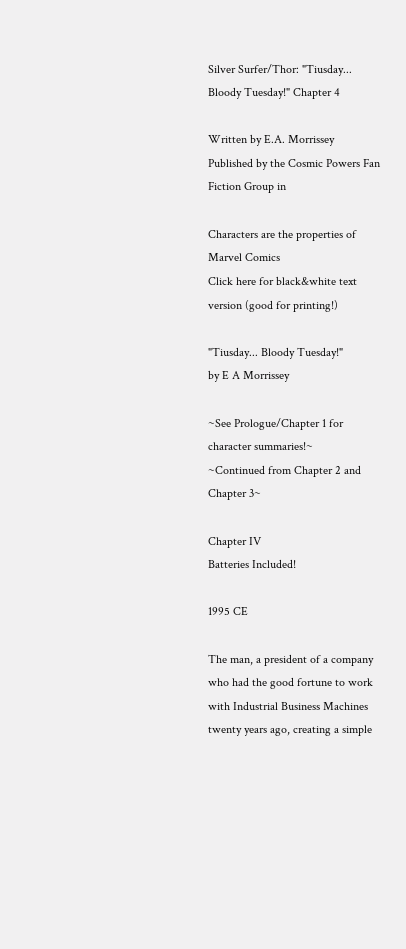Silver Surfer/Thor: "Tiusday... Bloody Tuesday!" Chapter 4

Written by E.A. Morrissey
Published by the Cosmic Powers Fan Fiction Group in

Characters are the properties of Marvel Comics
Click here for black&white text version (good for printing!)

"Tiusday... Bloody Tuesday!"
by E A Morrissey

~See Prologue/Chapter 1 for character summaries!~
~Continued from Chapter 2 and Chapter 3~

Chapter IV
Batteries Included!

1995 CE

The man, a president of a company who had the good fortune to work with Industrial Business Machines twenty years ago, creating a simple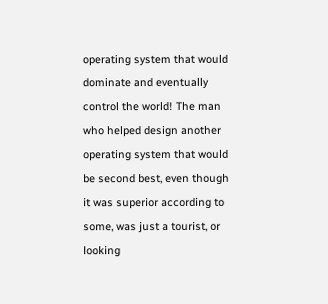operating system that would dominate and eventually control the world! The man who helped design another operating system that would be second best, even though it was superior according to some, was just a tourist, or looking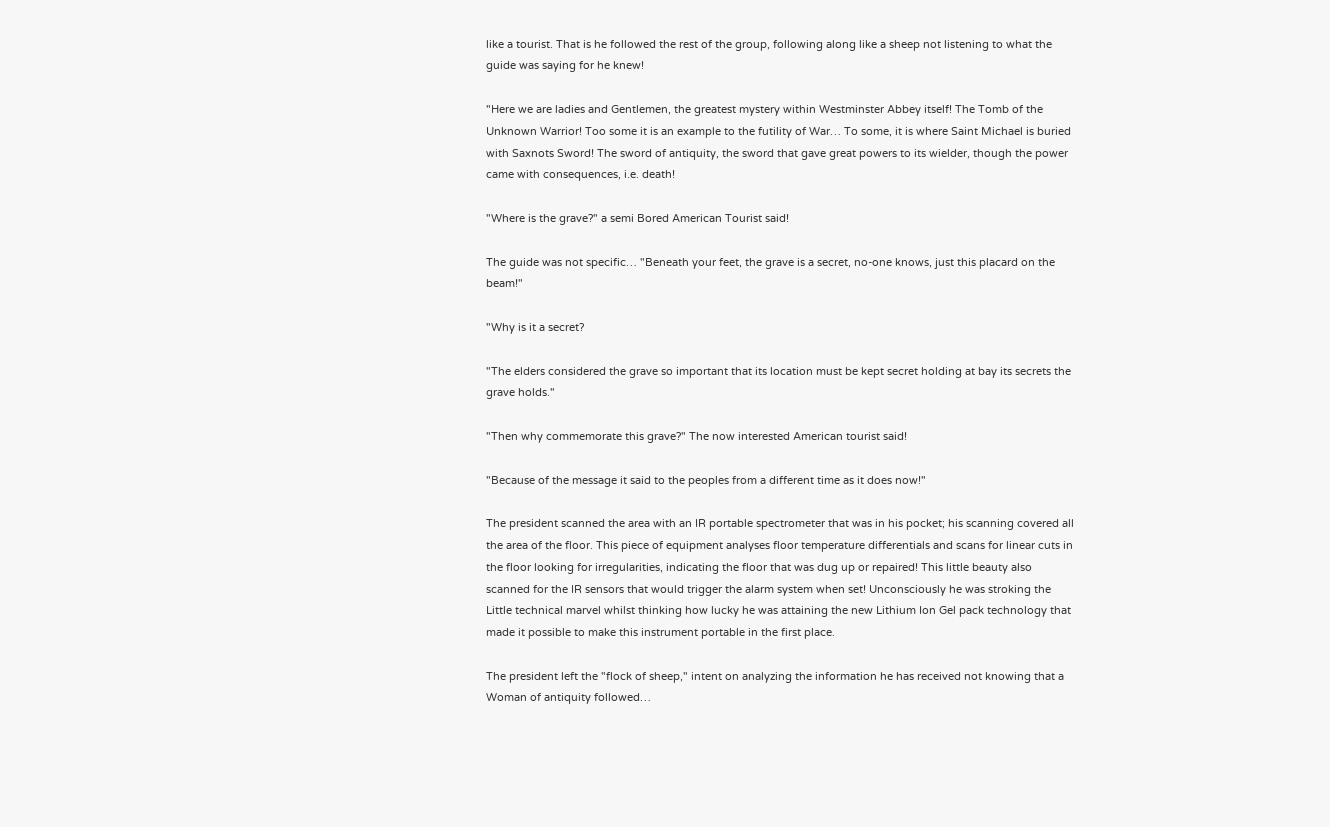like a tourist. That is he followed the rest of the group, following along like a sheep not listening to what the guide was saying for he knew!

"Here we are ladies and Gentlemen, the greatest mystery within Westminster Abbey itself! The Tomb of the Unknown Warrior! Too some it is an example to the futility of War… To some, it is where Saint Michael is buried with Saxnots Sword! The sword of antiquity, the sword that gave great powers to its wielder, though the power came with consequences, i.e. death!

"Where is the grave?" a semi Bored American Tourist said!

The guide was not specific… "Beneath your feet, the grave is a secret, no-one knows, just this placard on the beam!"

"Why is it a secret?

"The elders considered the grave so important that its location must be kept secret holding at bay its secrets the grave holds."

"Then why commemorate this grave?" The now interested American tourist said!

"Because of the message it said to the peoples from a different time as it does now!"

The president scanned the area with an IR portable spectrometer that was in his pocket; his scanning covered all the area of the floor. This piece of equipment analyses floor temperature differentials and scans for linear cuts in the floor looking for irregularities, indicating the floor that was dug up or repaired! This little beauty also scanned for the IR sensors that would trigger the alarm system when set! Unconsciously he was stroking the Little technical marvel whilst thinking how lucky he was attaining the new Lithium Ion Gel pack technology that made it possible to make this instrument portable in the first place.

The president left the "flock of sheep," intent on analyzing the information he has received not knowing that a Woman of antiquity followed…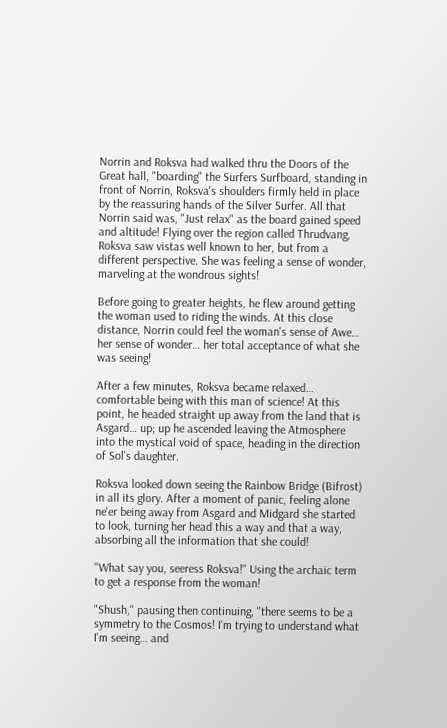Norrin and Roksva had walked thru the Doors of the Great hall, "boarding" the Surfers Surfboard, standing in front of Norrin, Roksva's shoulders firmly held in place by the reassuring hands of the Silver Surfer. All that Norrin said was, "Just relax" as the board gained speed and altitude! Flying over the region called Thrudvang, Roksva saw vistas well known to her, but from a different perspective. She was feeling a sense of wonder, marveling at the wondrous sights!

Before going to greater heights, he flew around getting the woman used to riding the winds. At this close distance, Norrin could feel the woman's sense of Awe… her sense of wonder… her total acceptance of what she was seeing!

After a few minutes, Roksva became relaxed… comfortable being with this man of science! At this point, he headed straight up away from the land that is Asgard… up; up he ascended leaving the Atmosphere into the mystical void of space, heading in the direction of Sol's daughter.

Roksva looked down seeing the Rainbow Bridge (Bifrost) in all its glory. After a moment of panic, feeling alone ne'er being away from Asgard and Midgard she started to look, turning her head this a way and that a way, absorbing all the information that she could!

"What say you, seeress Roksva!" Using the archaic term to get a response from the woman!

"Shush," pausing then continuing, "there seems to be a symmetry to the Cosmos! I'm trying to understand what I'm seeing… and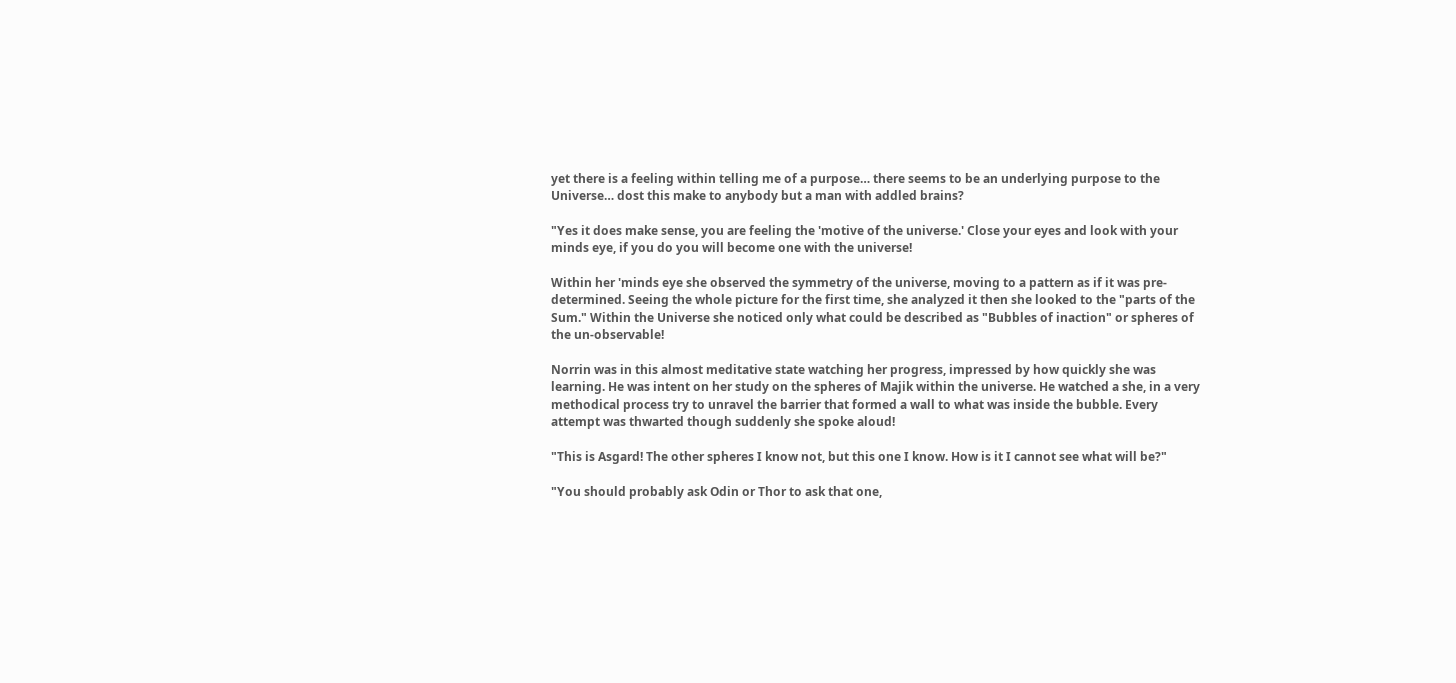yet there is a feeling within telling me of a purpose… there seems to be an underlying purpose to the Universe… dost this make to anybody but a man with addled brains?

"Yes it does make sense, you are feeling the 'motive of the universe.' Close your eyes and look with your minds eye, if you do you will become one with the universe!

Within her 'minds eye she observed the symmetry of the universe, moving to a pattern as if it was pre-determined. Seeing the whole picture for the first time, she analyzed it then she looked to the "parts of the Sum." Within the Universe she noticed only what could be described as "Bubbles of inaction" or spheres of the un-observable!

Norrin was in this almost meditative state watching her progress, impressed by how quickly she was learning. He was intent on her study on the spheres of Majik within the universe. He watched a she, in a very methodical process try to unravel the barrier that formed a wall to what was inside the bubble. Every attempt was thwarted though suddenly she spoke aloud!

"This is Asgard! The other spheres I know not, but this one I know. How is it I cannot see what will be?"

"You should probably ask Odin or Thor to ask that one,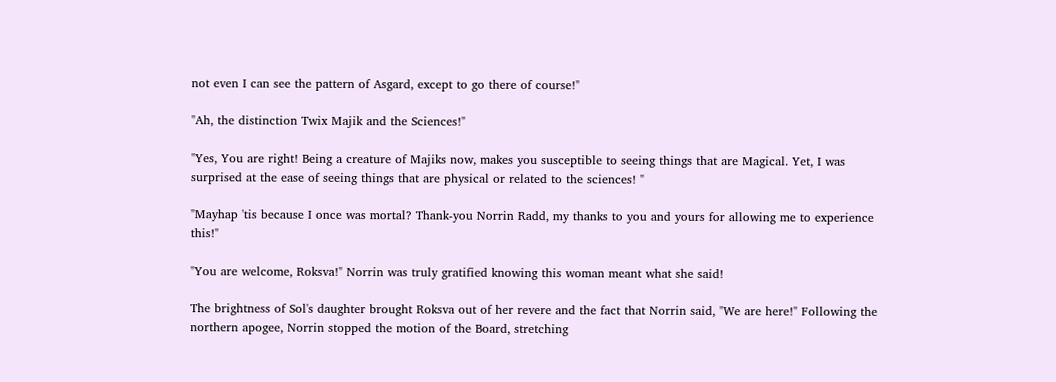not even I can see the pattern of Asgard, except to go there of course!"

"Ah, the distinction Twix Majik and the Sciences!"

"Yes, You are right! Being a creature of Majiks now, makes you susceptible to seeing things that are Magical. Yet, I was surprised at the ease of seeing things that are physical or related to the sciences! "

"Mayhap 'tis because I once was mortal? Thank-you Norrin Radd, my thanks to you and yours for allowing me to experience this!"

"You are welcome, Roksva!" Norrin was truly gratified knowing this woman meant what she said!

The brightness of Sol's daughter brought Roksva out of her revere and the fact that Norrin said, "We are here!" Following the northern apogee, Norrin stopped the motion of the Board, stretching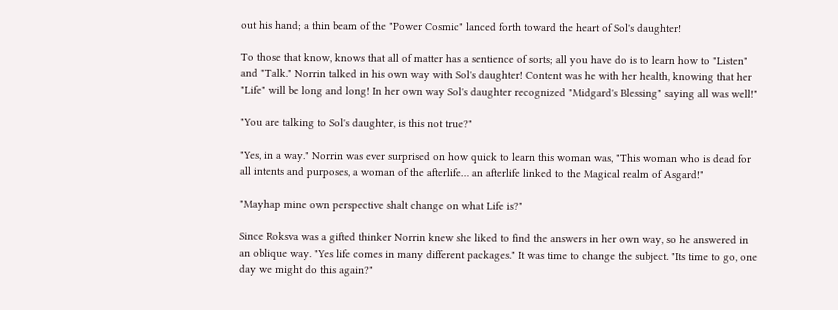out his hand; a thin beam of the "Power Cosmic" lanced forth toward the heart of Sol's daughter!

To those that know, knows that all of matter has a sentience of sorts; all you have do is to learn how to "Listen" and "Talk." Norrin talked in his own way with Sol's daughter! Content was he with her health, knowing that her "Life" will be long and long! In her own way Sol's daughter recognized "Midgard's Blessing" saying all was well!"

"You are talking to Sol's daughter, is this not true?"

"Yes, in a way." Norrin was ever surprised on how quick to learn this woman was, "This woman who is dead for all intents and purposes, a woman of the afterlife… an afterlife linked to the Magical realm of Asgard!"

"Mayhap mine own perspective shalt change on what Life is?"

Since Roksva was a gifted thinker Norrin knew she liked to find the answers in her own way, so he answered in an oblique way. "Yes life comes in many different packages." It was time to change the subject. "Its time to go, one day we might do this again?"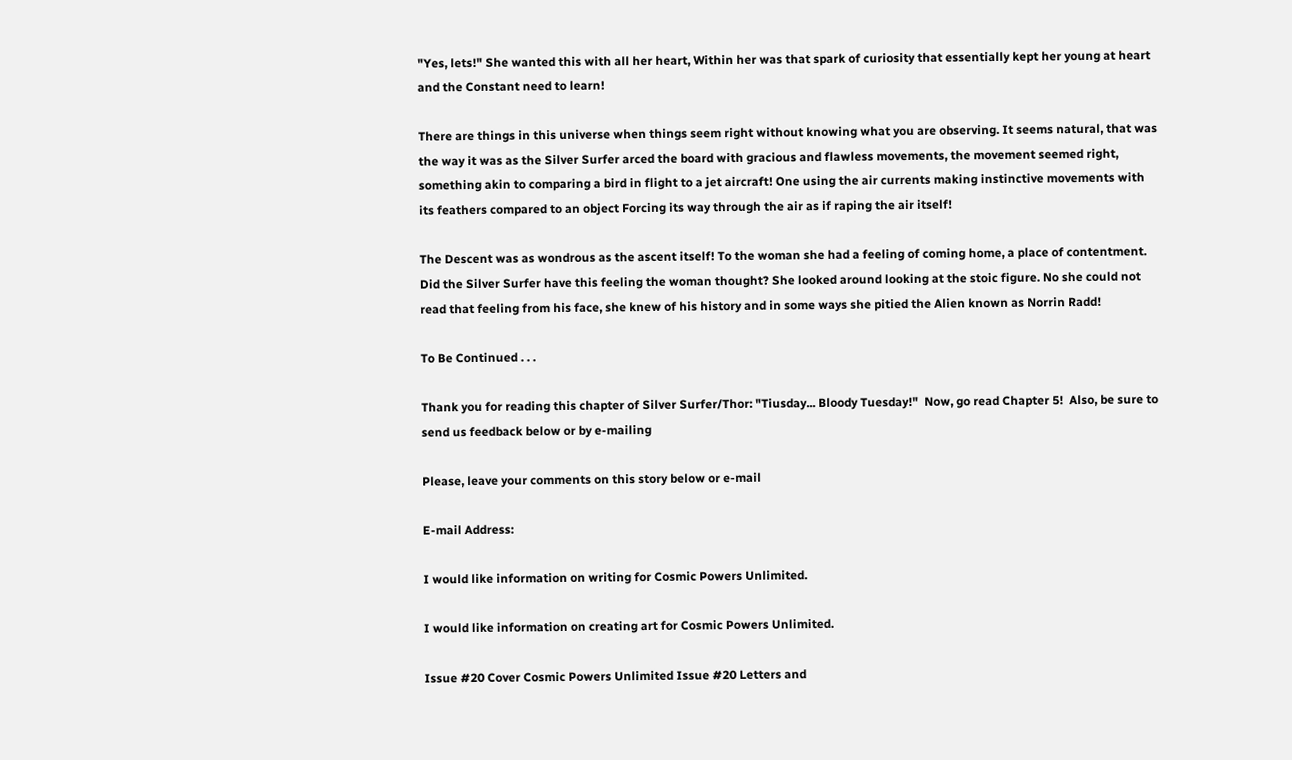"Yes, lets!" She wanted this with all her heart, Within her was that spark of curiosity that essentially kept her young at heart and the Constant need to learn!

There are things in this universe when things seem right without knowing what you are observing. It seems natural, that was the way it was as the Silver Surfer arced the board with gracious and flawless movements, the movement seemed right, something akin to comparing a bird in flight to a jet aircraft! One using the air currents making instinctive movements with its feathers compared to an object Forcing its way through the air as if raping the air itself!

The Descent was as wondrous as the ascent itself! To the woman she had a feeling of coming home, a place of contentment. Did the Silver Surfer have this feeling the woman thought? She looked around looking at the stoic figure. No she could not read that feeling from his face, she knew of his history and in some ways she pitied the Alien known as Norrin Radd!

To Be Continued . . .

Thank you for reading this chapter of Silver Surfer/Thor: "Tiusday... Bloody Tuesday!"  Now, go read Chapter 5!  Also, be sure to send us feedback below or by e-mailing

Please, leave your comments on this story below or e-mail

E-mail Address:

I would like information on writing for Cosmic Powers Unlimited.

I would like information on creating art for Cosmic Powers Unlimited.

Issue #20 Cover Cosmic Powers Unlimited Issue #20 Letters and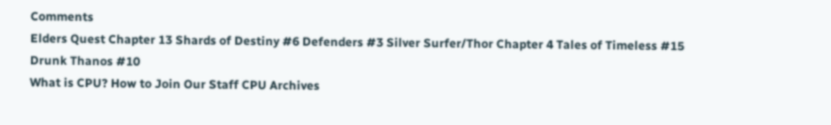Comments
Elders Quest Chapter 13 Shards of Destiny #6 Defenders #3 Silver Surfer/Thor Chapter 4 Tales of Timeless #15 Drunk Thanos #10
What is CPU? How to Join Our Staff CPU Archives